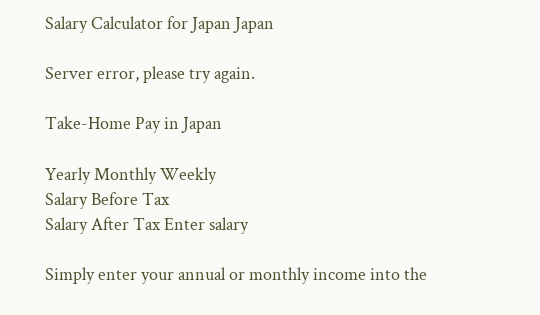Salary Calculator for Japan Japan

Server error, please try again.

Take-Home Pay in Japan

Yearly Monthly Weekly
Salary Before Tax
Salary After Tax Enter salary

Simply enter your annual or monthly income into the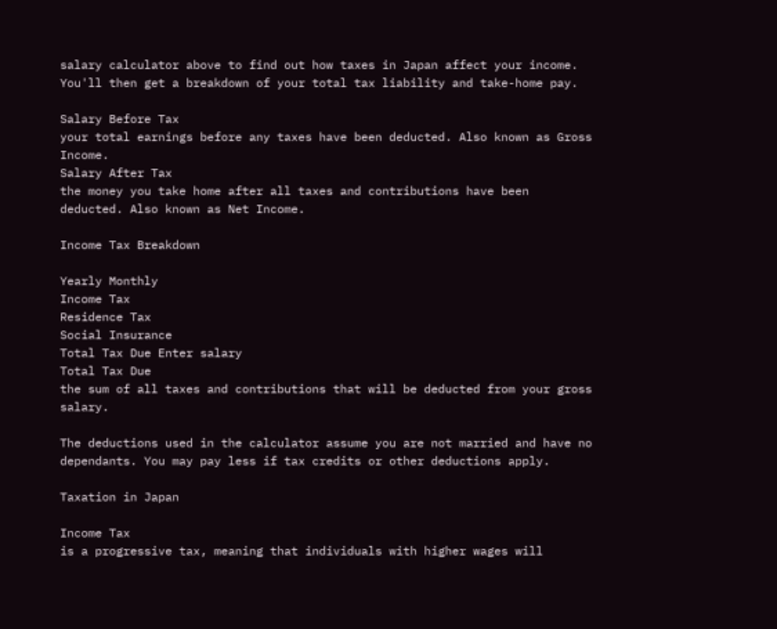salary calculator above to find out how taxes in Japan affect your income. You'll then get a breakdown of your total tax liability and take-home pay.

Salary Before Tax
your total earnings before any taxes have been deducted. Also known as Gross Income.
Salary After Tax
the money you take home after all taxes and contributions have been deducted. Also known as Net Income.

Income Tax Breakdown

Yearly Monthly
Income Tax
Residence Tax
Social Insurance
Total Tax Due Enter salary
Total Tax Due
the sum of all taxes and contributions that will be deducted from your gross salary.

The deductions used in the calculator assume you are not married and have no dependants. You may pay less if tax credits or other deductions apply.

Taxation in Japan

Income Tax
is a progressive tax, meaning that individuals with higher wages will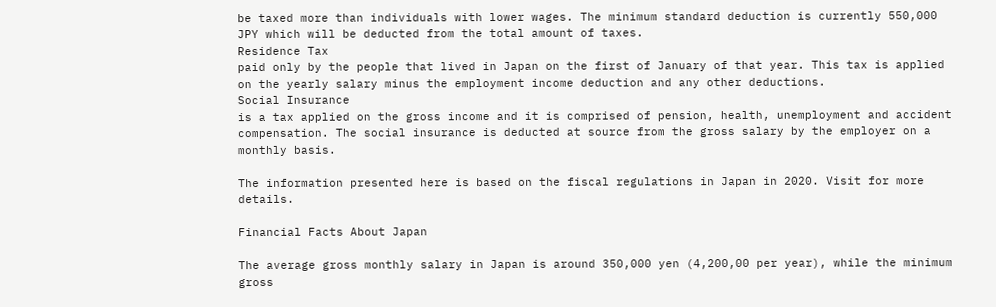be taxed more than individuals with lower wages. The minimum standard deduction is currently 550,000 JPY which will be deducted from the total amount of taxes.
Residence Tax
paid only by the people that lived in Japan on the first of January of that year. This tax is applied on the yearly salary minus the employment income deduction and any other deductions.
Social Insurance
is a tax applied on the gross income and it is comprised of pension, health, unemployment and accident compensation. The social insurance is deducted at source from the gross salary by the employer on a monthly basis.

The information presented here is based on the fiscal regulations in Japan in 2020. Visit for more details.

Financial Facts About Japan

The average gross monthly salary in Japan is around 350,000 yen (4,200,00 per year), while the minimum gross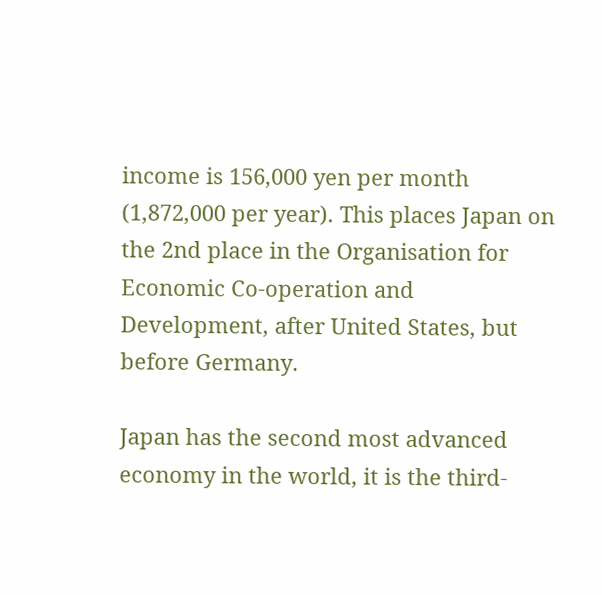income is 156,000 yen per month (1,872,000 per year). This places Japan on the 2nd place in the Organisation for Economic Co-operation and Development, after United States, but before Germany.

Japan has the second most advanced economy in the world, it is the third-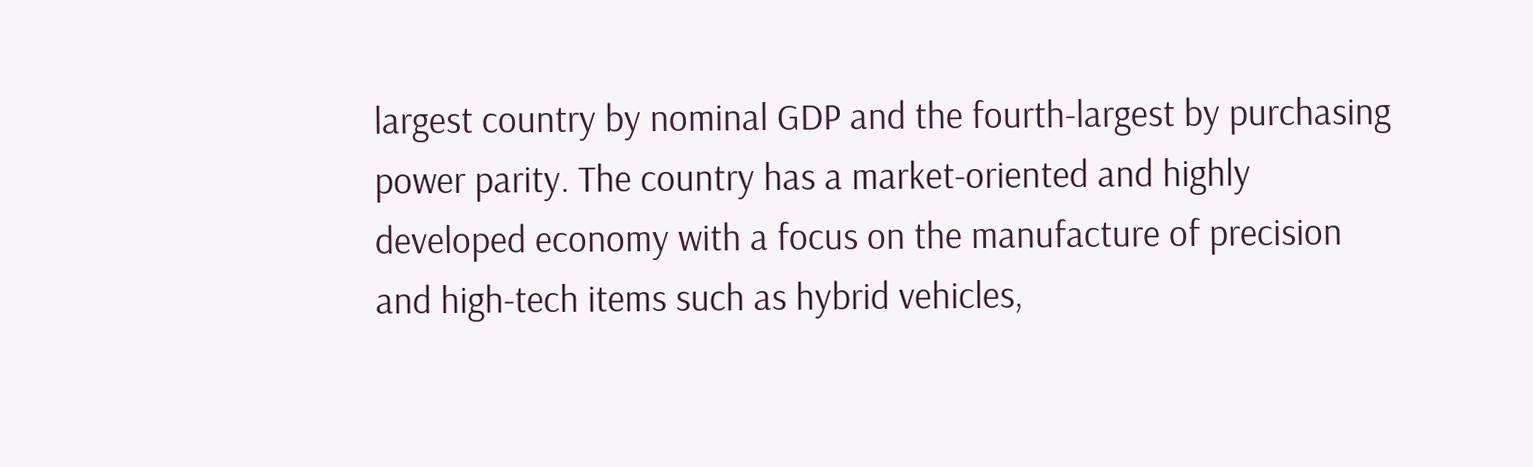largest country by nominal GDP and the fourth-largest by purchasing power parity. The country has a market-oriented and highly developed economy with a focus on the manufacture of precision and high-tech items such as hybrid vehicles,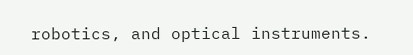robotics, and optical instruments.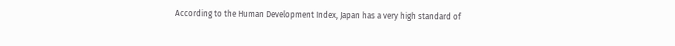According to the Human Development Index, Japan has a very high standard of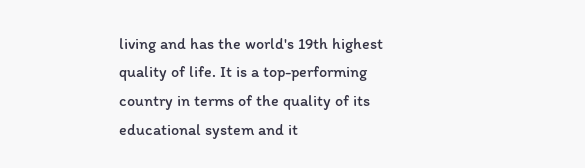living and has the world's 19th highest quality of life. It is a top-performing country in terms of the quality of its educational system and it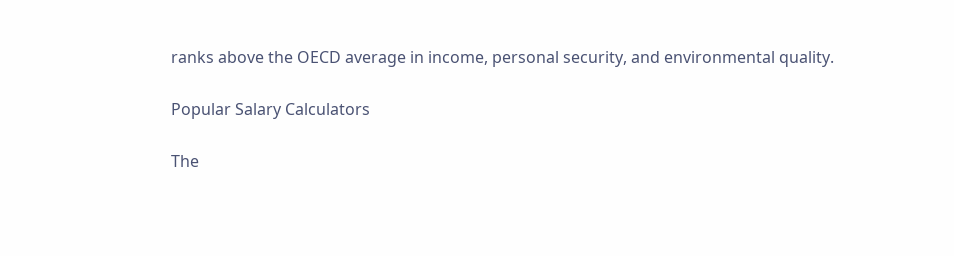ranks above the OECD average in income, personal security, and environmental quality.

Popular Salary Calculators

The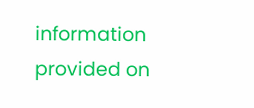information provided on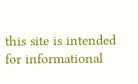this site is intended for informational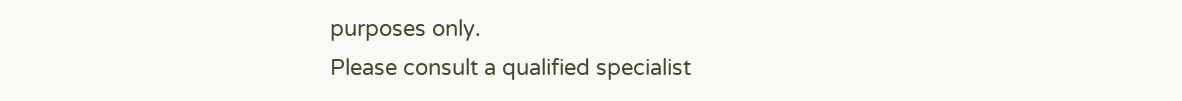purposes only.
Please consult a qualified specialist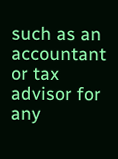such as an accountant or tax advisor for any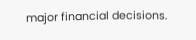major financial decisions.